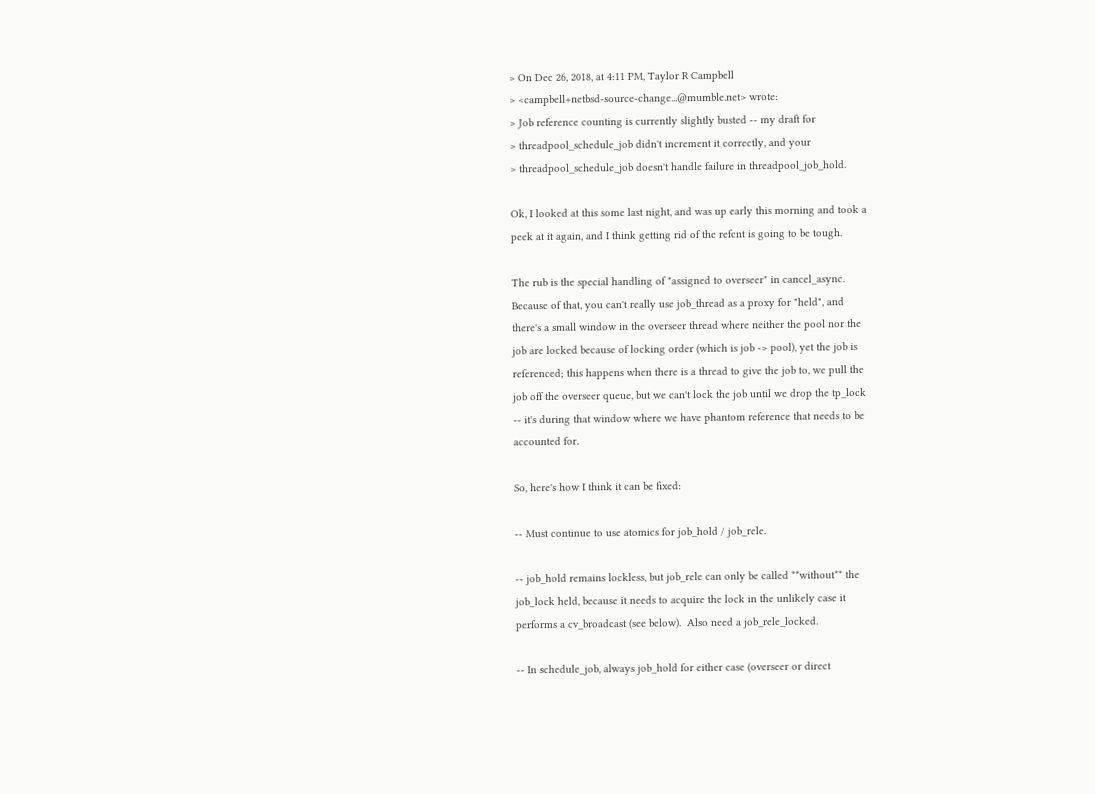> On Dec 26, 2018, at 4:11 PM, Taylor R Campbell
> <campbell+netbsd-source-change...@mumble.net> wrote:
> Job reference counting is currently slightly busted -- my draft for
> threadpool_schedule_job didn't increment it correctly, and your
> threadpool_schedule_job doesn't handle failure in threadpool_job_hold.

Ok, I looked at this some last night, and was up early this morning and took a
peek at it again, and I think getting rid of the refcnt is going to be tough.

The rub is the special handling of "assigned to overseer" in cancel_async.
Because of that, you can't really use job_thread as a proxy for "held", and
there's a small window in the overseer thread where neither the pool nor the
job are locked because of locking order (which is job -> pool), yet the job is
referenced; this happens when there is a thread to give the job to, we pull the
job off the overseer queue, but we can't lock the job until we drop the tp_lock
-- it's during that window where we have phantom reference that needs to be
accounted for.

So, here's how I think it can be fixed:

-- Must continue to use atomics for job_hold / job_rele.

-- job_hold remains lockless, but job_rele can only be called **without** the
job_lock held, because it needs to acquire the lock in the unlikely case it
performs a cv_broadcast (see below).  Also need a job_rele_locked.

-- In schedule_job, always job_hold for either case (overseer or direct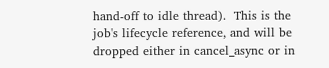hand-off to idle thread).  This is the job's lifecycle reference, and will be
dropped either in cancel_async or in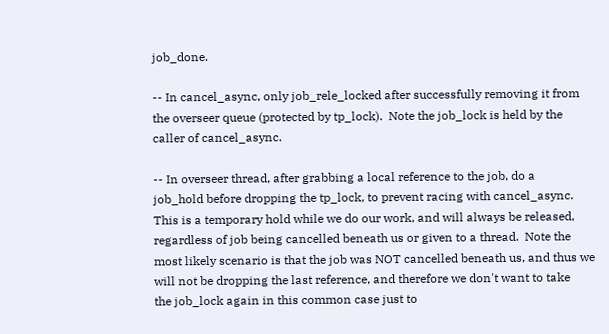job_done.

-- In cancel_async, only job_rele_locked after successfully removing it from
the overseer queue (protected by tp_lock).  Note the job_lock is held by the
caller of cancel_async.

-- In overseer thread, after grabbing a local reference to the job, do a
job_hold before dropping the tp_lock, to prevent racing with cancel_async.
This is a temporary hold while we do our work, and will always be released,
regardless of job being cancelled beneath us or given to a thread.  Note the
most likely scenario is that the job was NOT cancelled beneath us, and thus we
will not be dropping the last reference, and therefore we don't want to take
the job_lock again in this common case just to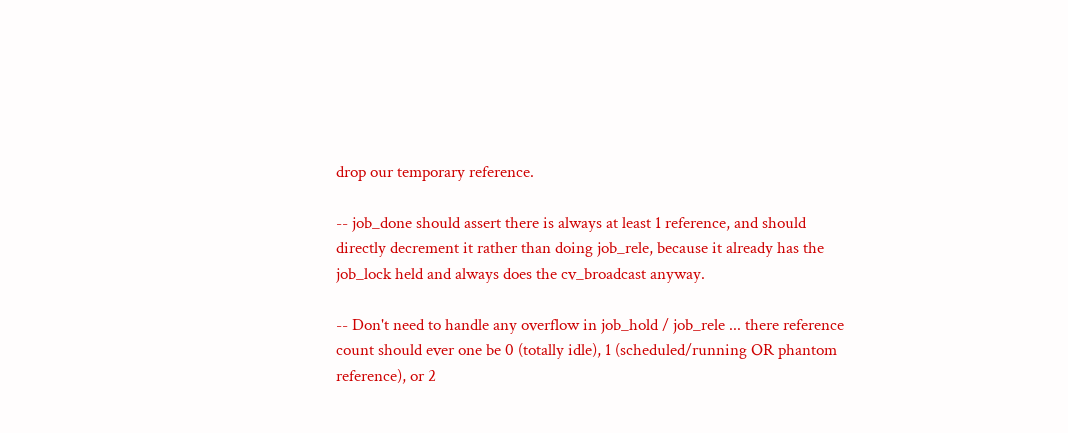drop our temporary reference.

-- job_done should assert there is always at least 1 reference, and should
directly decrement it rather than doing job_rele, because it already has the
job_lock held and always does the cv_broadcast anyway.

-- Don't need to handle any overflow in job_hold / job_rele ... there reference
count should ever one be 0 (totally idle), 1 (scheduled/running OR phantom
reference), or 2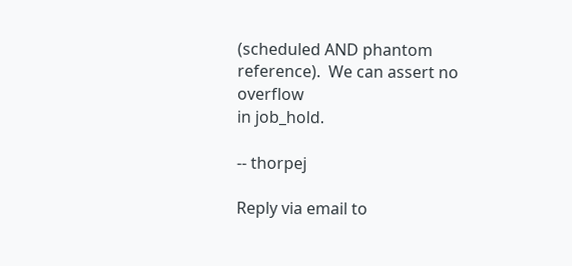(scheduled AND phantom reference).  We can assert no overflow
in job_hold.

-- thorpej

Reply via email to